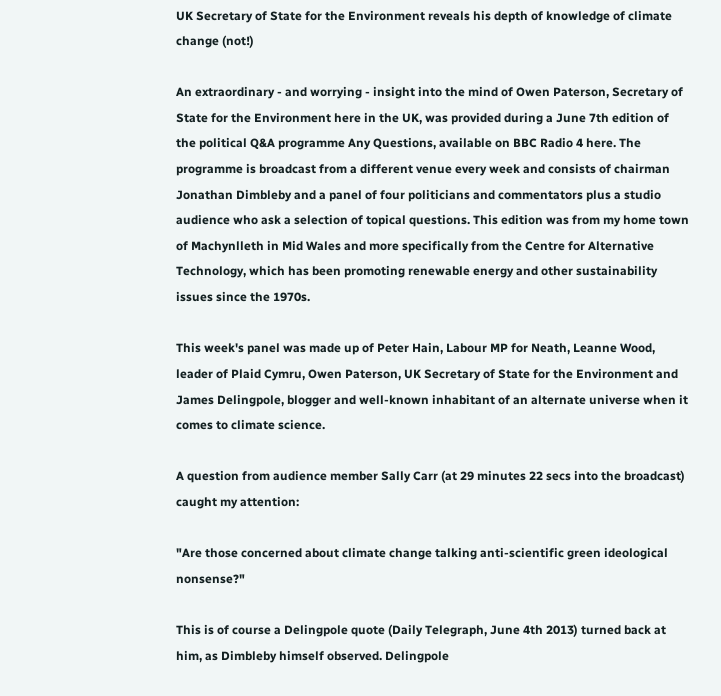UK Secretary of State for the Environment reveals his depth of knowledge of climate change (not!)

An extraordinary - and worrying - insight into the mind of Owen Paterson, Secretary of State for the Environment here in the UK, was provided during a June 7th edition of the political Q&A programme Any Questions, available on BBC Radio 4 here. The programme is broadcast from a different venue every week and consists of chairman Jonathan Dimbleby and a panel of four politicians and commentators plus a studio audience who ask a selection of topical questions. This edition was from my home town of Machynlleth in Mid Wales and more specifically from the Centre for Alternative Technology, which has been promoting renewable energy and other sustainability issues since the 1970s.

This week's panel was made up of Peter Hain, Labour MP for Neath, Leanne Wood, leader of Plaid Cymru, Owen Paterson, UK Secretary of State for the Environment and James Delingpole, blogger and well-known inhabitant of an alternate universe when it comes to climate science.

A question from audience member Sally Carr (at 29 minutes 22 secs into the broadcast) caught my attention:

"Are those concerned about climate change talking anti-scientific green ideological nonsense?"

This is of course a Delingpole quote (Daily Telegraph, June 4th 2013) turned back at him, as Dimbleby himself observed. Delingpole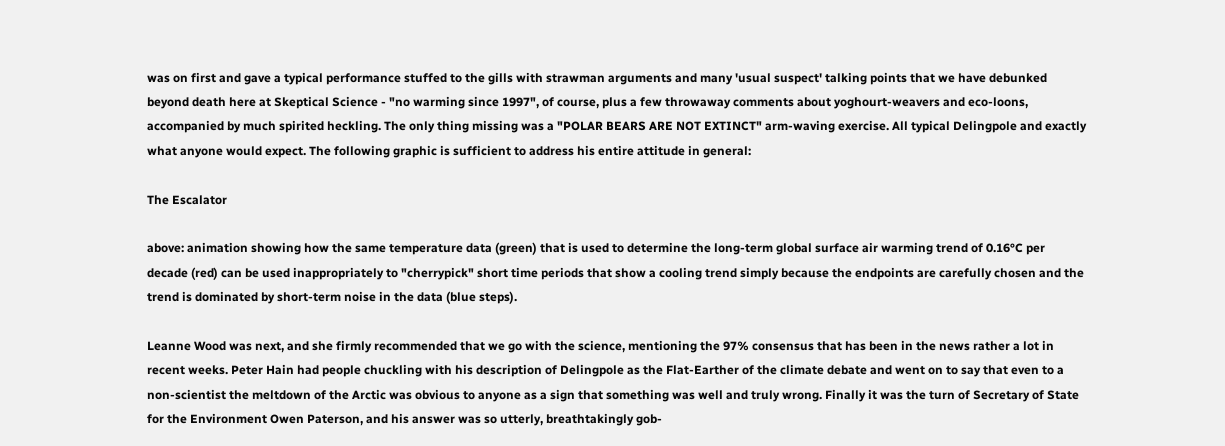was on first and gave a typical performance stuffed to the gills with strawman arguments and many 'usual suspect' talking points that we have debunked beyond death here at Skeptical Science - "no warming since 1997", of course, plus a few throwaway comments about yoghourt-weavers and eco-loons, accompanied by much spirited heckling. The only thing missing was a "POLAR BEARS ARE NOT EXTINCT" arm-waving exercise. All typical Delingpole and exactly what anyone would expect. The following graphic is sufficient to address his entire attitude in general:

The Escalator

above: animation showing how the same temperature data (green) that is used to determine the long-term global surface air warming trend of 0.16°C per decade (red) can be used inappropriately to "cherrypick" short time periods that show a cooling trend simply because the endpoints are carefully chosen and the trend is dominated by short-term noise in the data (blue steps).

Leanne Wood was next, and she firmly recommended that we go with the science, mentioning the 97% consensus that has been in the news rather a lot in recent weeks. Peter Hain had people chuckling with his description of Delingpole as the Flat-Earther of the climate debate and went on to say that even to a non-scientist the meltdown of the Arctic was obvious to anyone as a sign that something was well and truly wrong. Finally it was the turn of Secretary of State for the Environment Owen Paterson, and his answer was so utterly, breathtakingly gob-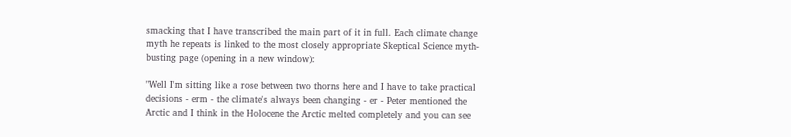smacking that I have transcribed the main part of it in full. Each climate change myth he repeats is linked to the most closely appropriate Skeptical Science myth-busting page (opening in a new window):

"Well I'm sitting like a rose between two thorns here and I have to take practical decisions - erm - the climate's always been changing - er - Peter mentioned the Arctic and I think in the Holocene the Arctic melted completely and you can see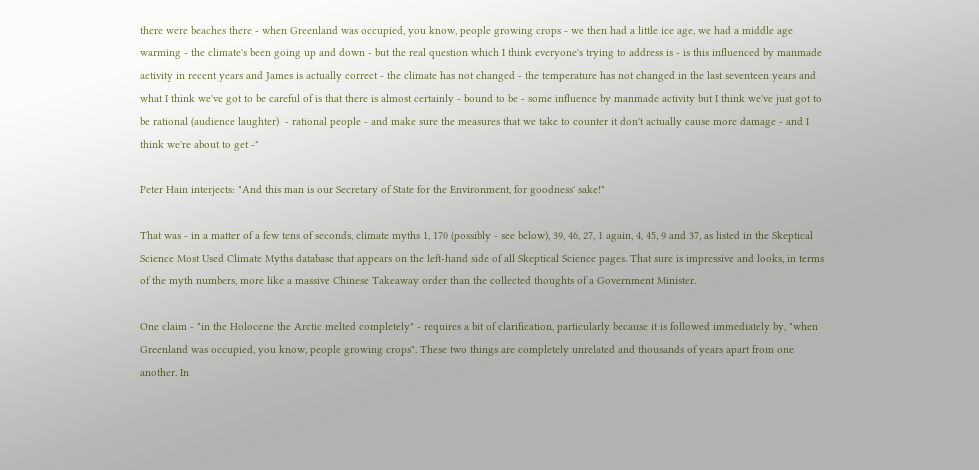there were beaches there - when Greenland was occupied, you know, people growing crops - we then had a little ice age, we had a middle age warming - the climate's been going up and down - but the real question which I think everyone's trying to address is - is this influenced by manmade activity in recent years and James is actually correct - the climate has not changed - the temperature has not changed in the last seventeen years and what I think we've got to be careful of is that there is almost certainly - bound to be - some influence by manmade activity but I think we've just got to be rational (audience laughter)  - rational people - and make sure the measures that we take to counter it don't actually cause more damage - and I think we're about to get -"

Peter Hain interjects: "And this man is our Secretary of State for the Environment, for goodness' sake!"

That was - in a matter of a few tens of seconds, climate myths 1, 170 (possibly - see below), 39, 46, 27, 1 again, 4, 45, 9 and 37, as listed in the Skeptical Science Most Used Climate Myths database that appears on the left-hand side of all Skeptical Science pages. That sure is impressive and looks, in terms of the myth numbers, more like a massive Chinese Takeaway order than the collected thoughts of a Government Minister.

One claim - "in the Holocene the Arctic melted completely" - requires a bit of clarification, particularly because it is followed immediately by, "when Greenland was occupied, you know, people growing crops". These two things are completely unrelated and thousands of years apart from one another. In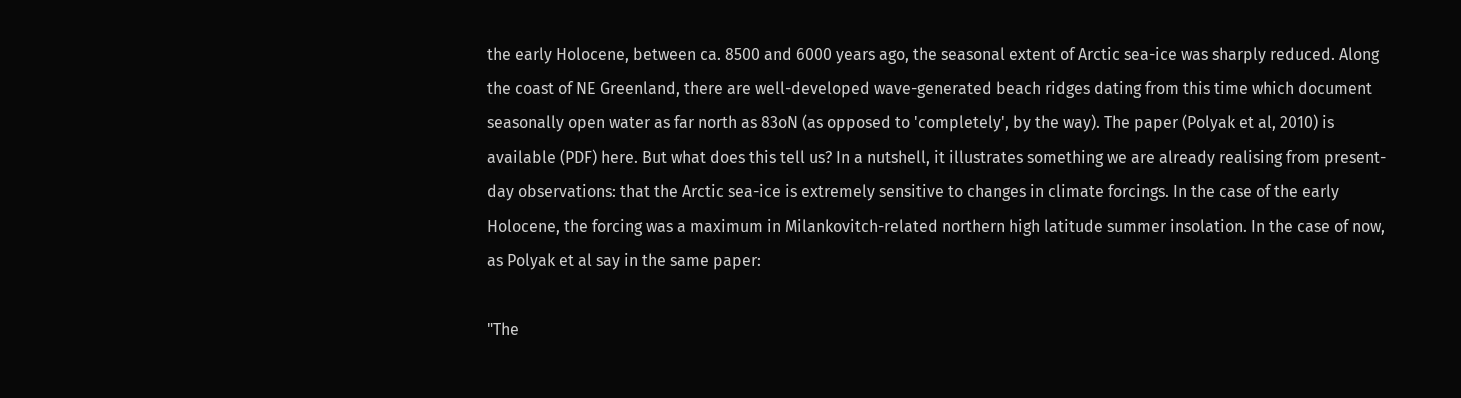the early Holocene, between ca. 8500 and 6000 years ago, the seasonal extent of Arctic sea-ice was sharply reduced. Along the coast of NE Greenland, there are well-developed wave-generated beach ridges dating from this time which document seasonally open water as far north as 83oN (as opposed to 'completely', by the way). The paper (Polyak et al, 2010) is available (PDF) here. But what does this tell us? In a nutshell, it illustrates something we are already realising from present-day observations: that the Arctic sea-ice is extremely sensitive to changes in climate forcings. In the case of the early Holocene, the forcing was a maximum in Milankovitch-related northern high latitude summer insolation. In the case of now, as Polyak et al say in the same paper:

"The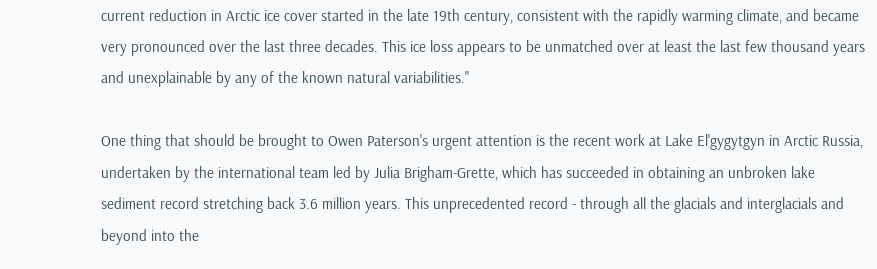current reduction in Arctic ice cover started in the late 19th century, consistent with the rapidly warming climate, and became very pronounced over the last three decades. This ice loss appears to be unmatched over at least the last few thousand years and unexplainable by any of the known natural variabilities."

One thing that should be brought to Owen Paterson's urgent attention is the recent work at Lake El'gygytgyn in Arctic Russia, undertaken by the international team led by Julia Brigham-Grette, which has succeeded in obtaining an unbroken lake sediment record stretching back 3.6 million years. This unprecedented record - through all the glacials and interglacials and beyond into the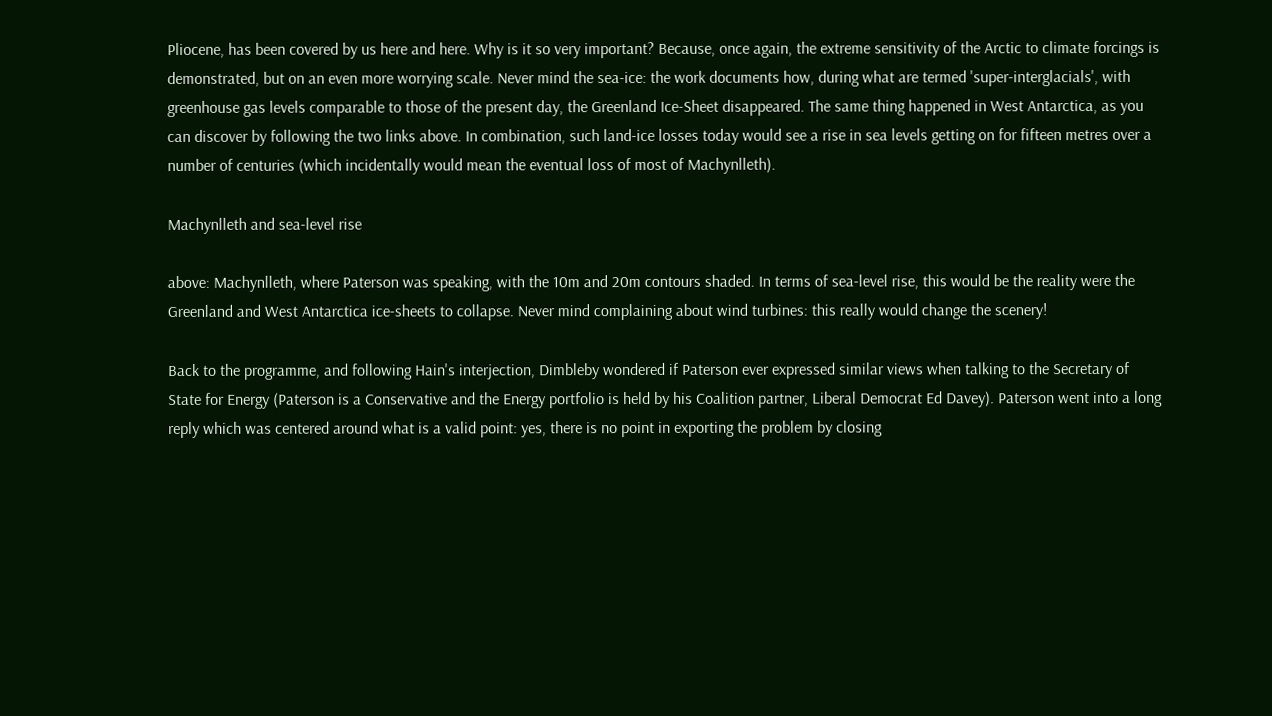Pliocene, has been covered by us here and here. Why is it so very important? Because, once again, the extreme sensitivity of the Arctic to climate forcings is demonstrated, but on an even more worrying scale. Never mind the sea-ice: the work documents how, during what are termed 'super-interglacials', with greenhouse gas levels comparable to those of the present day, the Greenland Ice-Sheet disappeared. The same thing happened in West Antarctica, as you can discover by following the two links above. In combination, such land-ice losses today would see a rise in sea levels getting on for fifteen metres over a number of centuries (which incidentally would mean the eventual loss of most of Machynlleth).

Machynlleth and sea-level rise

above: Machynlleth, where Paterson was speaking, with the 10m and 20m contours shaded. In terms of sea-level rise, this would be the reality were the Greenland and West Antarctica ice-sheets to collapse. Never mind complaining about wind turbines: this really would change the scenery!

Back to the programme, and following Hain's interjection, Dimbleby wondered if Paterson ever expressed similar views when talking to the Secretary of State for Energy (Paterson is a Conservative and the Energy portfolio is held by his Coalition partner, Liberal Democrat Ed Davey). Paterson went into a long reply which was centered around what is a valid point: yes, there is no point in exporting the problem by closing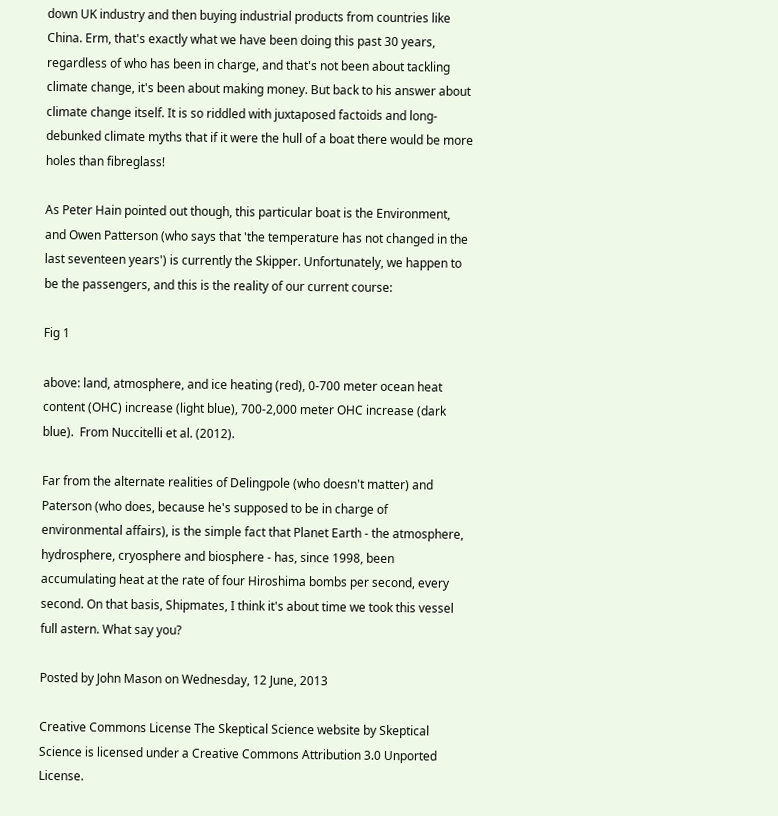down UK industry and then buying industrial products from countries like China. Erm, that's exactly what we have been doing this past 30 years, regardless of who has been in charge, and that's not been about tackling climate change, it's been about making money. But back to his answer about climate change itself. It is so riddled with juxtaposed factoids and long-debunked climate myths that if it were the hull of a boat there would be more holes than fibreglass!

As Peter Hain pointed out though, this particular boat is the Environment, and Owen Patterson (who says that 'the temperature has not changed in the last seventeen years') is currently the Skipper. Unfortunately, we happen to be the passengers, and this is the reality of our current course:

Fig 1

above: land, atmosphere, and ice heating (red), 0-700 meter ocean heat content (OHC) increase (light blue), 700-2,000 meter OHC increase (dark blue).  From Nuccitelli et al. (2012).

Far from the alternate realities of Delingpole (who doesn't matter) and Paterson (who does, because he's supposed to be in charge of environmental affairs), is the simple fact that Planet Earth - the atmosphere, hydrosphere, cryosphere and biosphere - has, since 1998, been accumulating heat at the rate of four Hiroshima bombs per second, every second. On that basis, Shipmates, I think it's about time we took this vessel full astern. What say you?

Posted by John Mason on Wednesday, 12 June, 2013

Creative Commons License The Skeptical Science website by Skeptical Science is licensed under a Creative Commons Attribution 3.0 Unported License.